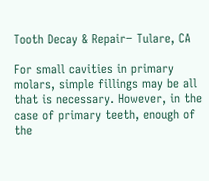Tooth Decay & Repair− Tulare, CA

For small cavities in primary molars, simple fillings may be all that is necessary. However, in the case of primary teeth, enough of the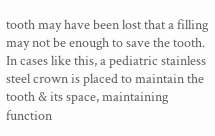tooth may have been lost that a filling may not be enough to save the tooth. In cases like this, a pediatric stainless steel crown is placed to maintain the tooth & its space, maintaining function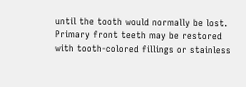until the tooth would normally be lost. Primary front teeth may be restored with tooth-colored fillings or stainless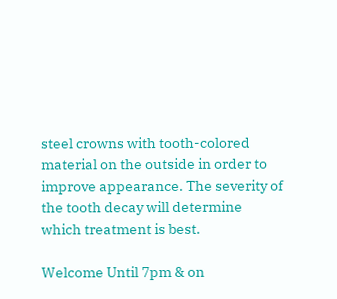steel crowns with tooth-colored material on the outside in order to improve appearance. The severity of the tooth decay will determine which treatment is best.

Welcome Until 7pm & on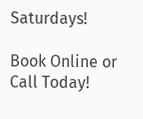Saturdays!

Book Online or Call Today!